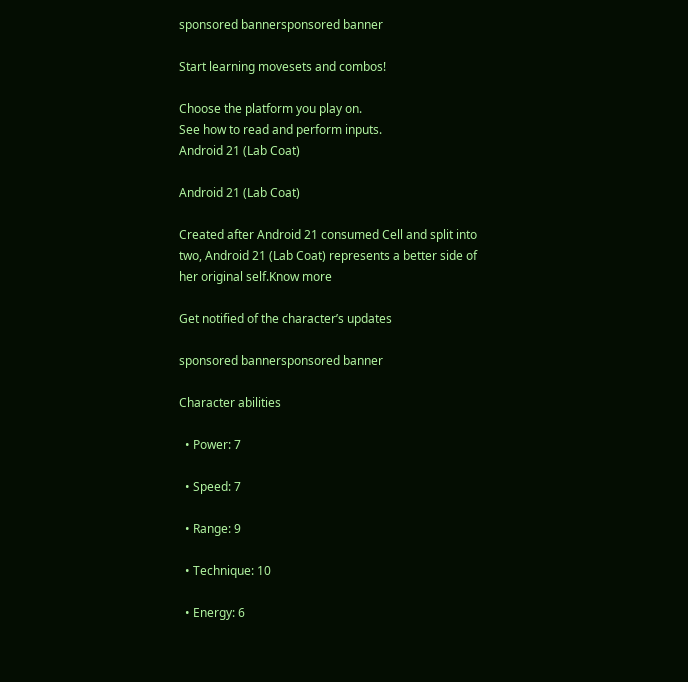sponsored bannersponsored banner

Start learning movesets and combos!

Choose the platform you play on.
See how to read and perform inputs.
Android 21 (Lab Coat)

Android 21 (Lab Coat)

Created after Android 21 consumed Cell and split into two, Android 21 (Lab Coat) represents a better side of her original self.Know more

Get notified of the character’s updates

sponsored bannersponsored banner

Character abilities

  • Power: 7

  • Speed: 7

  • Range: 9

  • Technique: 10

  • Energy: 6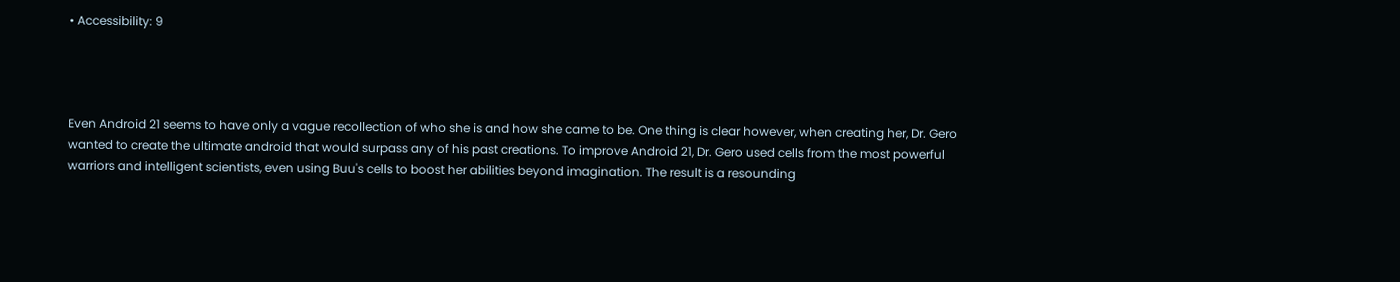• Accessibility: 9




Even Android 21 seems to have only a vague recollection of who she is and how she came to be. One thing is clear however, when creating her, Dr. Gero wanted to create the ultimate android that would surpass any of his past creations. To improve Android 21, Dr. Gero used cells from the most powerful warriors and intelligent scientists, even using Buu's cells to boost her abilities beyond imagination. The result is a resounding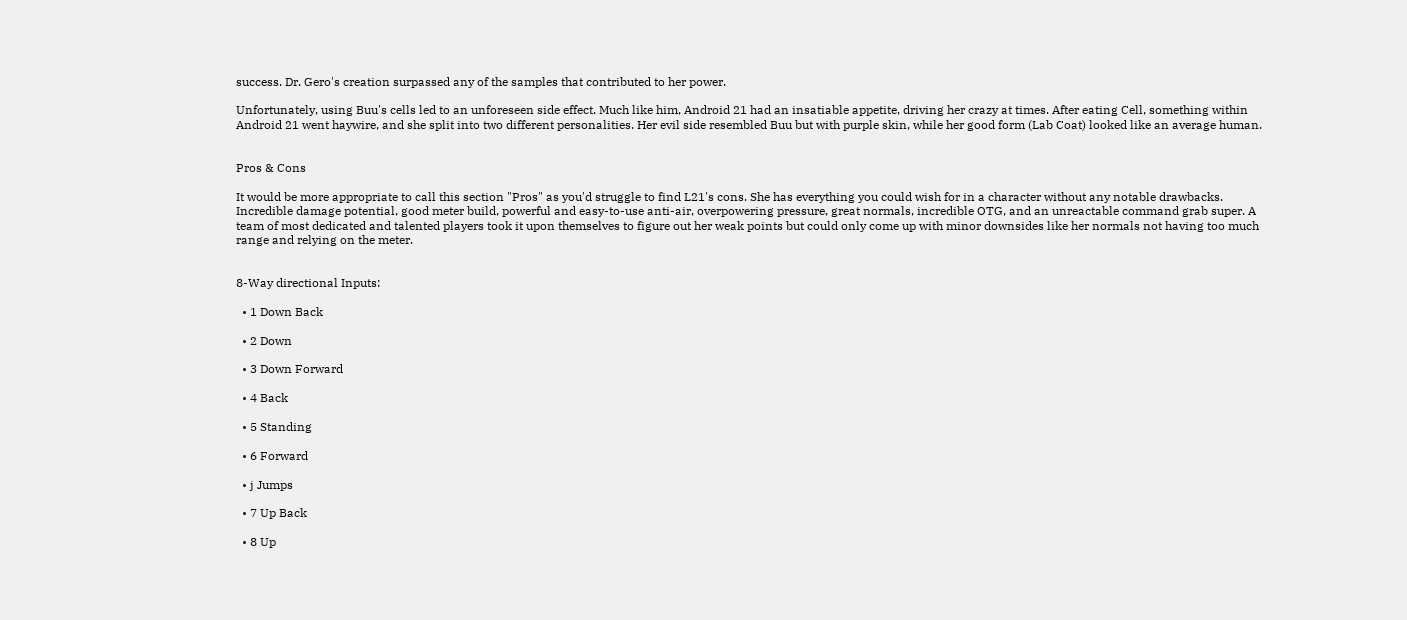success. Dr. Gero's creation surpassed any of the samples that contributed to her power.

Unfortunately, using Buu's cells led to an unforeseen side effect. Much like him, Android 21 had an insatiable appetite, driving her crazy at times. After eating Cell, something within Android 21 went haywire, and she split into two different personalities. Her evil side resembled Buu but with purple skin, while her good form (Lab Coat) looked like an average human.


Pros & Cons

It would be more appropriate to call this section "Pros" as you'd struggle to find L21's cons. She has everything you could wish for in a character without any notable drawbacks. Incredible damage potential, good meter build, powerful and easy-to-use anti-air, overpowering pressure, great normals, incredible OTG, and an unreactable command grab super. A team of most dedicated and talented players took it upon themselves to figure out her weak points but could only come up with minor downsides like her normals not having too much range and relying on the meter.


8-Way directional Inputs:

  • 1 Down Back

  • 2 Down

  • 3 Down Forward

  • 4 Back

  • 5 Standing

  • 6 Forward

  • j Jumps

  • 7 Up Back

  • 8 Up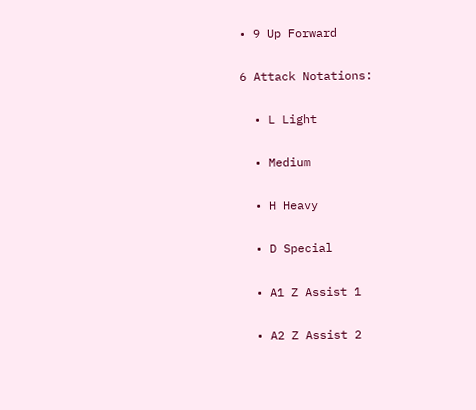• 9 Up Forward

6 Attack Notations:

  • L Light

  • Medium

  • H Heavy

  • D Special

  • A1 Z Assist 1

  • A2 Z Assist 2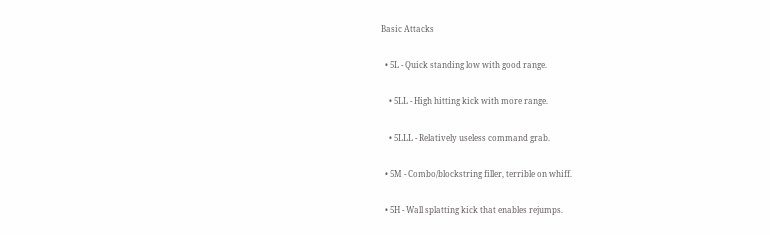Basic Attacks

  • 5L - Quick standing low with good range.

    • 5LL - High hitting kick with more range.

    • 5LLL - Relatively useless command grab.

  • 5M - Combo/blockstring filler, terrible on whiff.

  • 5H - Wall splatting kick that enables rejumps.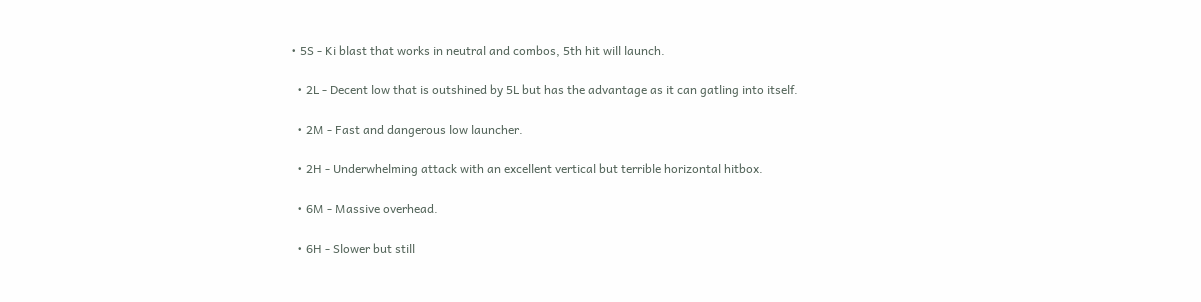• 5S - Ki blast that works in neutral and combos, 5th hit will launch.

  • 2L - Decent low that is outshined by 5L but has the advantage as it can gatling into itself.

  • 2M - Fast and dangerous low launcher.

  • 2H - Underwhelming attack with an excellent vertical but terrible horizontal hitbox.

  • 6M - Massive overhead.

  • 6H - Slower but still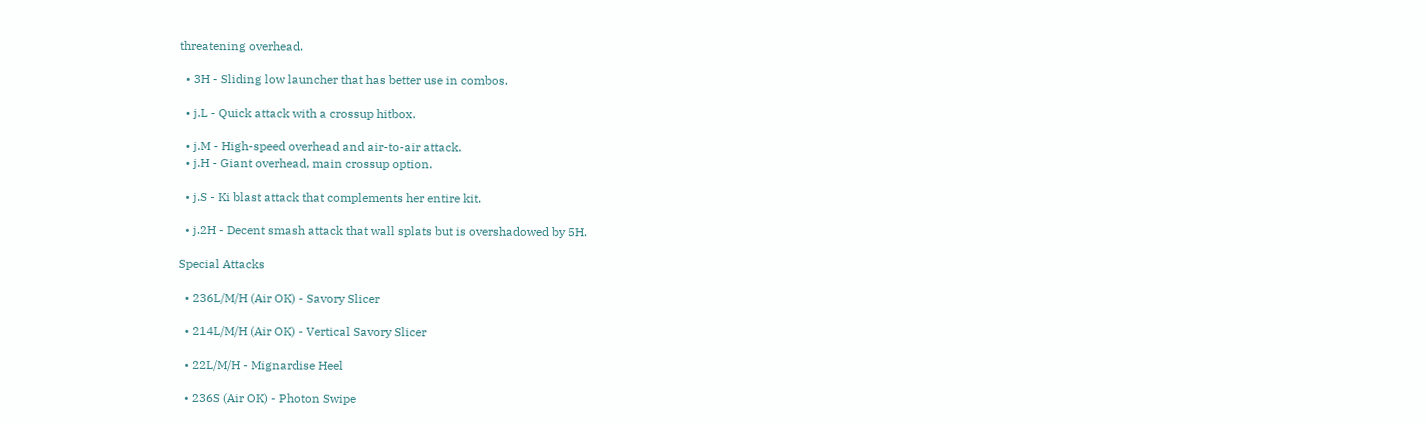threatening overhead.

  • 3H - Sliding low launcher that has better use in combos.

  • j.L - Quick attack with a crossup hitbox.

  • j.M - High-speed overhead and air-to-air attack.
  • j.H - Giant overhead, main crossup option.

  • j.S - Ki blast attack that complements her entire kit.

  • j.2H - Decent smash attack that wall splats but is overshadowed by 5H.

Special Attacks

  • 236L/M/H (Air OK) - Savory Slicer

  • 214L/M/H (Air OK) - Vertical Savory Slicer

  • 22L/M/H - Mignardise Heel

  • 236S (Air OK) - Photon Swipe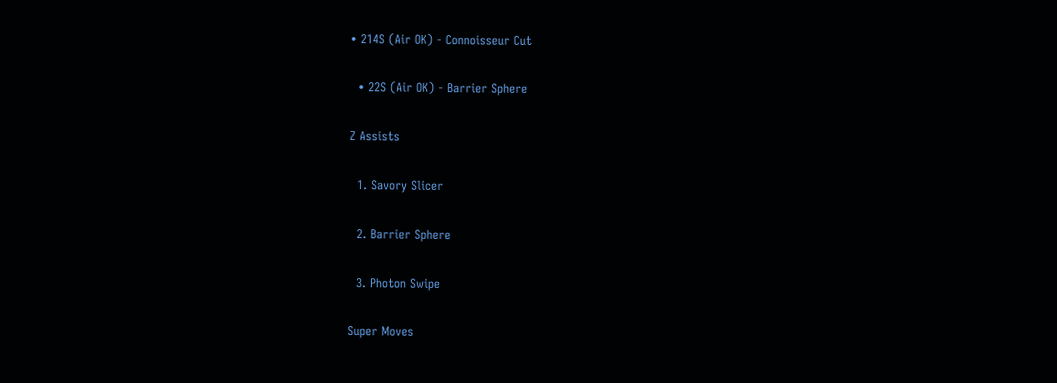• 214S (Air OK) - Connoisseur Cut

  • 22S (Air OK) - Barrier Sphere

Z Assists

  1. Savory Slicer

  2. Barrier Sphere

  3. Photon Swipe

Super Moves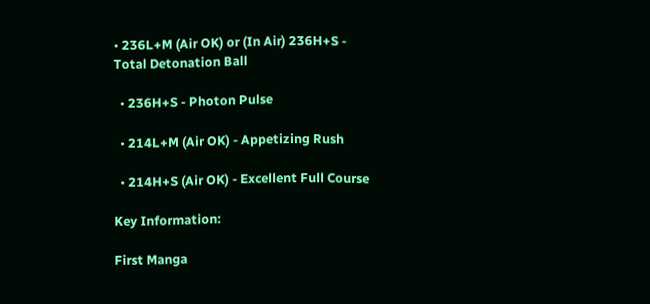• 236L+M (Air OK) or (In Air) 236H+S - Total Detonation Ball

  • 236H+S - Photon Pulse

  • 214L+M (Air OK) - Appetizing Rush

  • 214H+S (Air OK) - Excellent Full Course

Key Information:

First Manga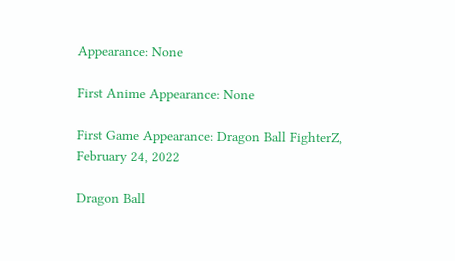Appearance: None

First Anime Appearance: None

First Game Appearance: Dragon Ball FighterZ, February 24, 2022

Dragon Ball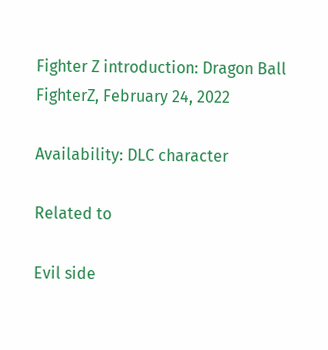Fighter Z introduction: Dragon Ball FighterZ, February 24, 2022

Availability: DLC character

Related to

Evil side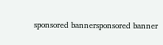sponsored bannersponsored banner